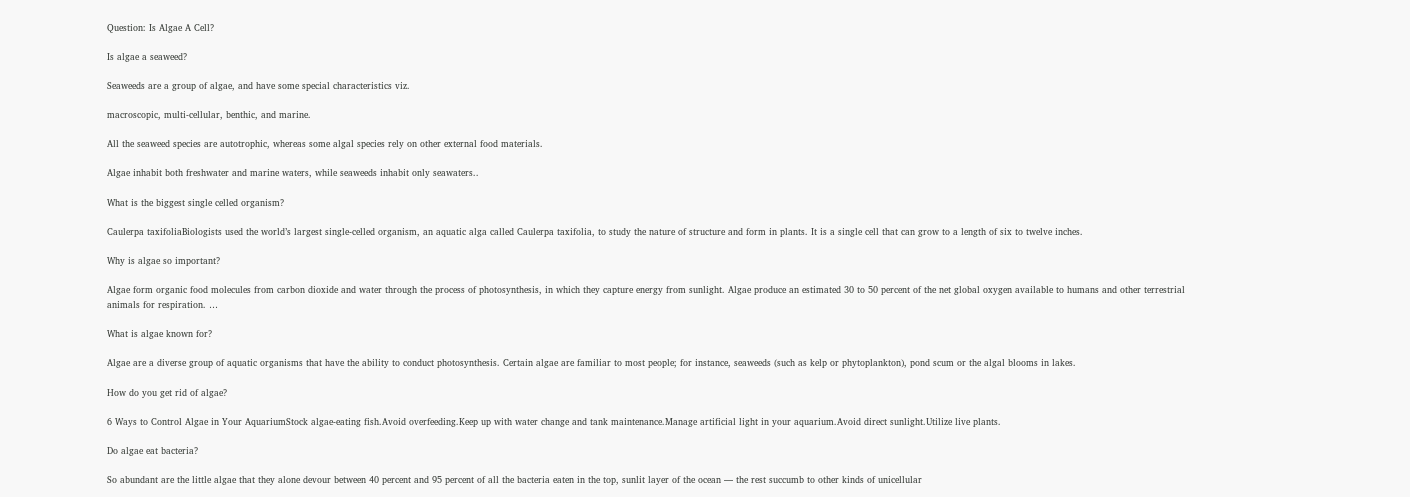Question: Is Algae A Cell?

Is algae a seaweed?

Seaweeds are a group of algae, and have some special characteristics viz.

macroscopic, multi-cellular, benthic, and marine.

All the seaweed species are autotrophic, whereas some algal species rely on other external food materials.

Algae inhabit both freshwater and marine waters, while seaweeds inhabit only seawaters..

What is the biggest single celled organism?

Caulerpa taxifoliaBiologists used the world’s largest single-celled organism, an aquatic alga called Caulerpa taxifolia, to study the nature of structure and form in plants. It is a single cell that can grow to a length of six to twelve inches.

Why is algae so important?

Algae form organic food molecules from carbon dioxide and water through the process of photosynthesis, in which they capture energy from sunlight. Algae produce an estimated 30 to 50 percent of the net global oxygen available to humans and other terrestrial animals for respiration. …

What is algae known for?

Algae are a diverse group of aquatic organisms that have the ability to conduct photosynthesis. Certain algae are familiar to most people; for instance, seaweeds (such as kelp or phytoplankton), pond scum or the algal blooms in lakes.

How do you get rid of algae?

6 Ways to Control Algae in Your AquariumStock algae-eating fish.Avoid overfeeding.Keep up with water change and tank maintenance.Manage artificial light in your aquarium.Avoid direct sunlight.Utilize live plants.

Do algae eat bacteria?

So abundant are the little algae that they alone devour between 40 percent and 95 percent of all the bacteria eaten in the top, sunlit layer of the ocean — the rest succumb to other kinds of unicellular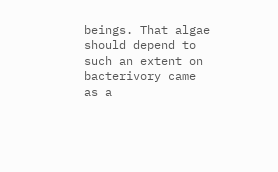beings. That algae should depend to such an extent on bacterivory came as a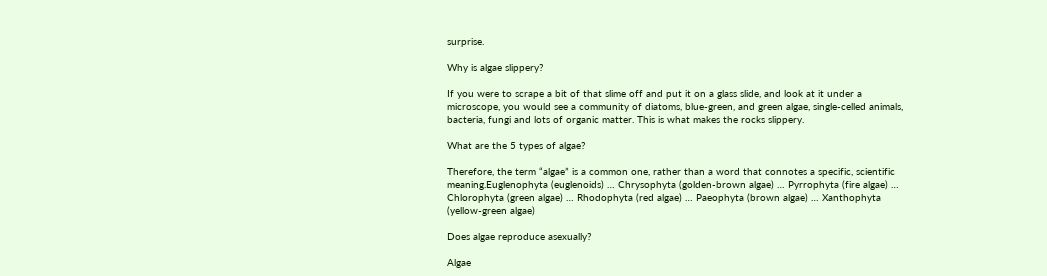surprise.

Why is algae slippery?

If you were to scrape a bit of that slime off and put it on a glass slide, and look at it under a microscope, you would see a community of diatoms, blue-green, and green algae, single-celled animals, bacteria, fungi and lots of organic matter. This is what makes the rocks slippery.

What are the 5 types of algae?

Therefore, the term “algae” is a common one, rather than a word that connotes a specific, scientific meaning.Euglenophyta (euglenoids) … Chrysophyta (golden-brown algae) … Pyrrophyta (fire algae) … Chlorophyta (green algae) … Rhodophyta (red algae) … Paeophyta (brown algae) … Xanthophyta (yellow-green algae)

Does algae reproduce asexually?

Algae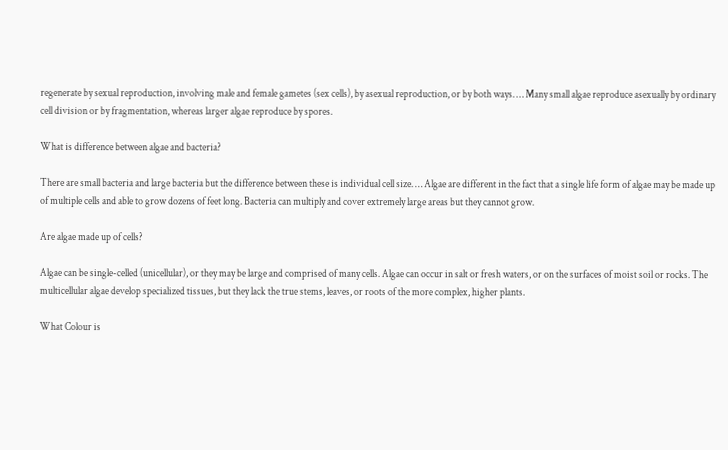regenerate by sexual reproduction, involving male and female gametes (sex cells), by asexual reproduction, or by both ways. … Many small algae reproduce asexually by ordinary cell division or by fragmentation, whereas larger algae reproduce by spores.

What is difference between algae and bacteria?

There are small bacteria and large bacteria but the difference between these is individual cell size. … Algae are different in the fact that a single life form of algae may be made up of multiple cells and able to grow dozens of feet long. Bacteria can multiply and cover extremely large areas but they cannot grow.

Are algae made up of cells?

Algae can be single-celled (unicellular), or they may be large and comprised of many cells. Algae can occur in salt or fresh waters, or on the surfaces of moist soil or rocks. The multicellular algae develop specialized tissues, but they lack the true stems, leaves, or roots of the more complex, higher plants.

What Colour is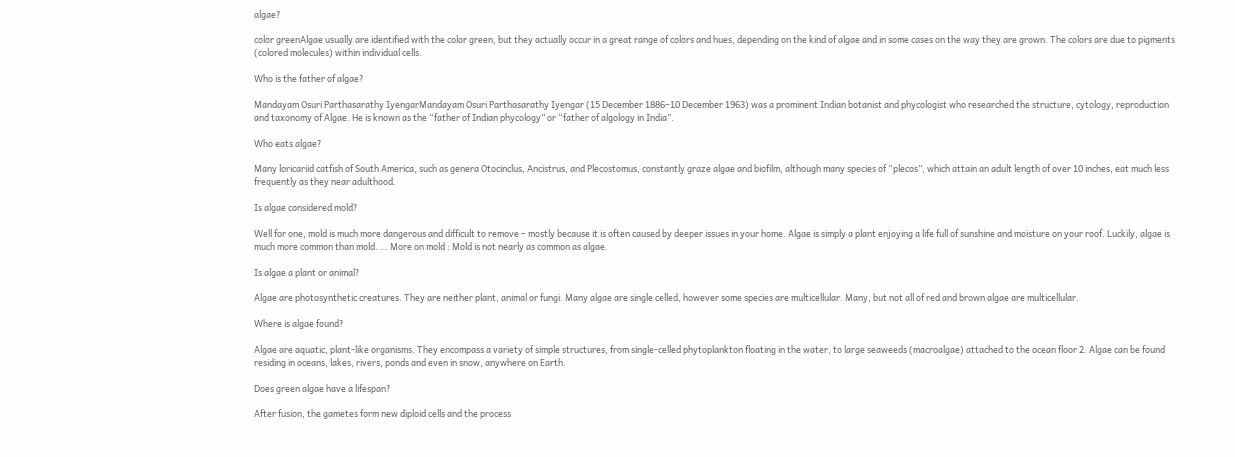algae?

color greenAlgae usually are identified with the color green, but they actually occur in a great range of colors and hues, depending on the kind of algae and in some cases on the way they are grown. The colors are due to pigments (colored molecules) within individual cells.

Who is the father of algae?

Mandayam Osuri Parthasarathy IyengarMandayam Osuri Parthasarathy Iyengar (15 December 1886–10 December 1963) was a prominent Indian botanist and phycologist who researched the structure, cytology, reproduction and taxonomy of Algae. He is known as the “father of Indian phycology” or “father of algology in India”.

Who eats algae?

Many loricariid catfish of South America, such as genera Otocinclus, Ancistrus, and Plecostomus, constantly graze algae and biofilm, although many species of “plecos”, which attain an adult length of over 10 inches, eat much less frequently as they near adulthood.

Is algae considered mold?

Well for one, mold is much more dangerous and difficult to remove – mostly because it is often caused by deeper issues in your home. Algae is simply a plant enjoying a life full of sunshine and moisture on your roof. Luckily, algae is much more common than mold. … More on mold : Mold is not nearly as common as algae.

Is algae a plant or animal?

Algae are photosynthetic creatures. They are neither plant, animal or fungi. Many algae are single celled, however some species are multicellular. Many, but not all of red and brown algae are multicellular.

Where is algae found?

Algae are aquatic, plant-like organisms. They encompass a variety of simple structures, from single-celled phytoplankton floating in the water, to large seaweeds (macroalgae) attached to the ocean floor 2. Algae can be found residing in oceans, lakes, rivers, ponds and even in snow, anywhere on Earth.

Does green algae have a lifespan?

After fusion, the gametes form new diploid cells and the process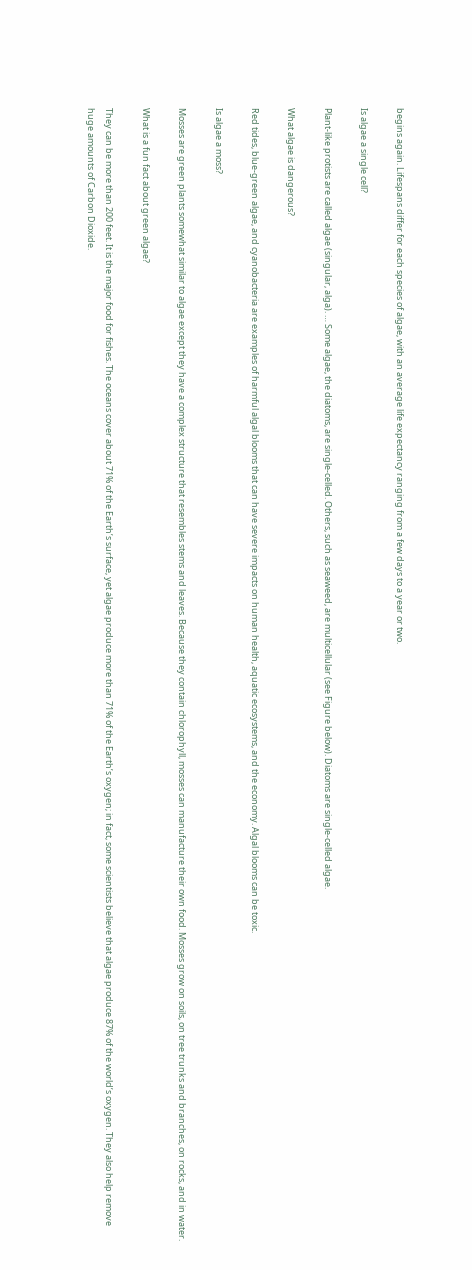begins again. Lifespans differ for each species of algae, with an average life expectancy ranging from a few days to a year or two.

Is algae a single cell?

Plant-like protists are called algae (singular, alga). … Some algae, the diatoms, are single-celled. Others, such as seaweed, are multicellular (see Figure below). Diatoms are single-celled algae.

What algae is dangerous?

Red tides, blue-green algae, and cyanobacteria are examples of harmful algal blooms that can have severe impacts on human health, aquatic ecosystems, and the economy. Algal blooms can be toxic.

Is algae a moss?

Mosses are green plants somewhat similar to algae except they have a complex structure that resembles stems and leaves. Because they contain chlorophyll, mosses can manufacture their own food. Mosses grow on soils, on tree trunks and branches, on rocks, and in water.

What is a fun fact about green algae?

They can be more than 200 feet. It is the major food for fishes. The oceans cover about 71% of the Earth’s surface, yet algae produce more than 71% of the Earth’s oxygen; in fact, some scientists believe that algae produce 87% of the world’s oxygen. They also help remove huge amounts of Carbon Dioxide.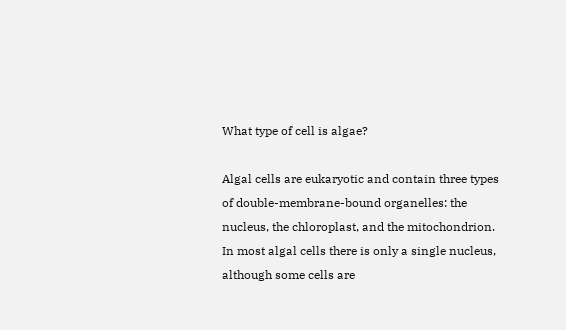What type of cell is algae?

Algal cells are eukaryotic and contain three types of double-membrane-bound organelles: the nucleus, the chloroplast, and the mitochondrion. In most algal cells there is only a single nucleus, although some cells are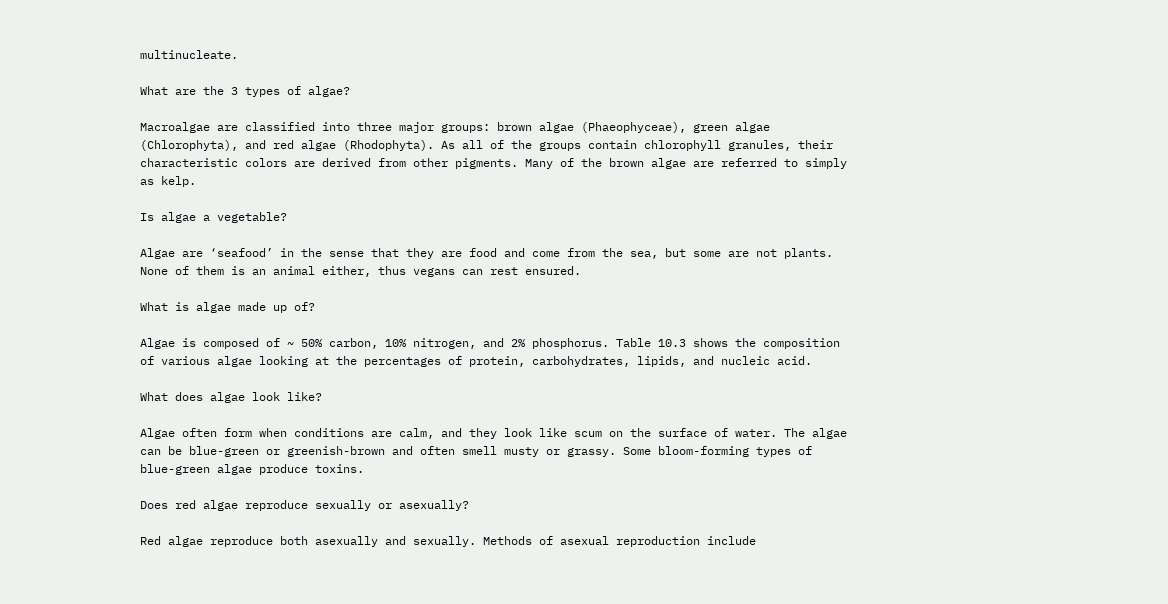multinucleate.

What are the 3 types of algae?

Macroalgae are classified into three major groups: brown algae (Phaeophyceae), green algae (Chlorophyta), and red algae (Rhodophyta). As all of the groups contain chlorophyll granules, their characteristic colors are derived from other pigments. Many of the brown algae are referred to simply as kelp.

Is algae a vegetable?

Algae are ‘seafood’ in the sense that they are food and come from the sea, but some are not plants. None of them is an animal either, thus vegans can rest ensured.

What is algae made up of?

Algae is composed of ~ 50% carbon, 10% nitrogen, and 2% phosphorus. Table 10.3 shows the composition of various algae looking at the percentages of protein, carbohydrates, lipids, and nucleic acid.

What does algae look like?

Algae often form when conditions are calm, and they look like scum on the surface of water. The algae can be blue-green or greenish-brown and often smell musty or grassy. Some bloom-forming types of blue-green algae produce toxins.

Does red algae reproduce sexually or asexually?

Red algae reproduce both asexually and sexually. Methods of asexual reproduction include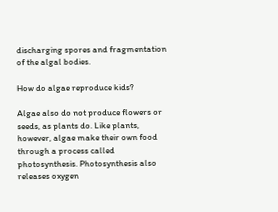discharging spores and fragmentation of the algal bodies.

How do algae reproduce kids?

Algae also do not produce flowers or seeds, as plants do. Like plants, however, algae make their own food through a process called photosynthesis. Photosynthesis also releases oxygen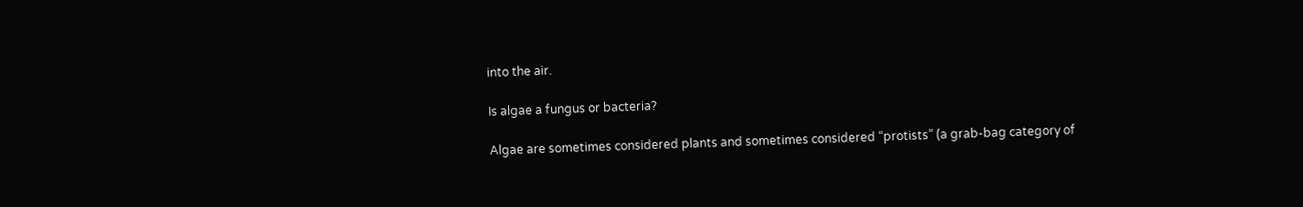into the air.

Is algae a fungus or bacteria?

Algae are sometimes considered plants and sometimes considered “protists” (a grab-bag category of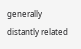generally distantly related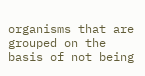organisms that are grouped on the basis of not being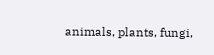animals, plants, fungi,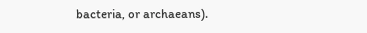bacteria, or archaeans).